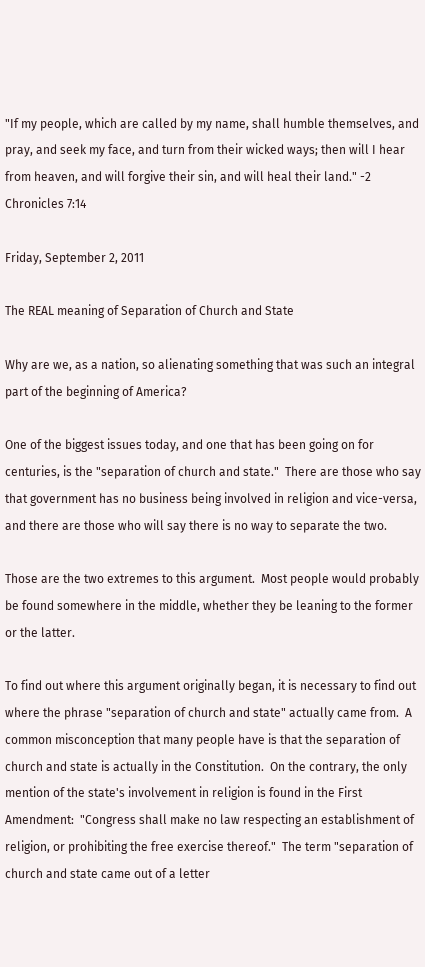"If my people, which are called by my name, shall humble themselves, and pray, and seek my face, and turn from their wicked ways; then will I hear from heaven, and will forgive their sin, and will heal their land." -2 Chronicles 7:14

Friday, September 2, 2011

The REAL meaning of Separation of Church and State

Why are we, as a nation, so alienating something that was such an integral part of the beginning of America?

One of the biggest issues today, and one that has been going on for centuries, is the "separation of church and state."  There are those who say that government has no business being involved in religion and vice-versa, and there are those who will say there is no way to separate the two.

Those are the two extremes to this argument.  Most people would probably be found somewhere in the middle, whether they be leaning to the former or the latter.

To find out where this argument originally began, it is necessary to find out where the phrase "separation of church and state" actually came from.  A common misconception that many people have is that the separation of church and state is actually in the Constitution.  On the contrary, the only mention of the state's involvement in religion is found in the First Amendment:  "Congress shall make no law respecting an establishment of religion, or prohibiting the free exercise thereof."  The term "separation of church and state came out of a letter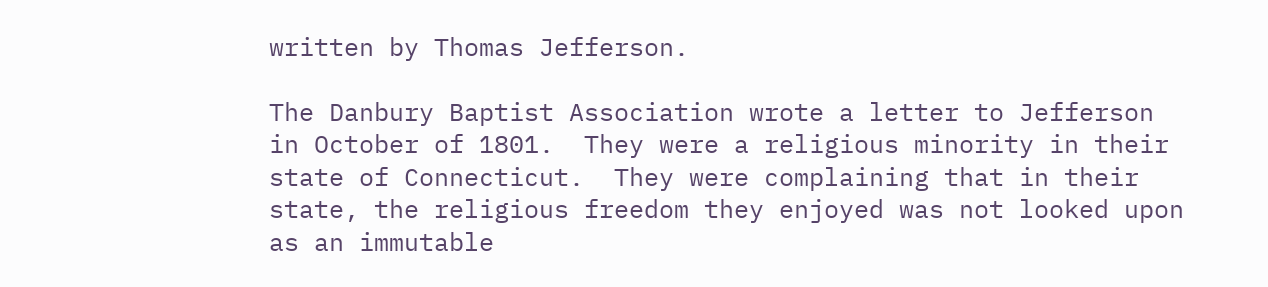written by Thomas Jefferson.

The Danbury Baptist Association wrote a letter to Jefferson in October of 1801.  They were a religious minority in their state of Connecticut.  They were complaining that in their state, the religious freedom they enjoyed was not looked upon as an immutable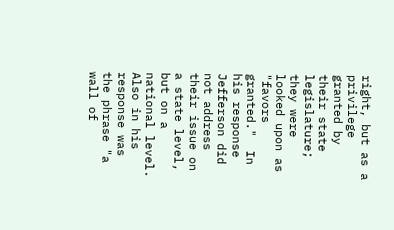right, but as a privilege granted by their state legislature; they were looked upon as "favors granted."  In his response Jefferson did not address their issue on a state level, but on a national level.  Also in his response was the phrase "a wall of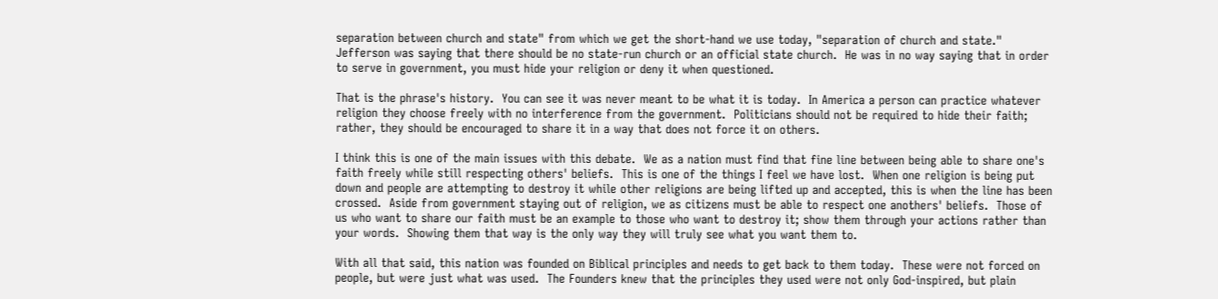separation between church and state" from which we get the short-hand we use today, "separation of church and state."  Jefferson was saying that there should be no state-run church or an official state church.  He was in no way saying that in order to serve in government, you must hide your religion or deny it when questioned.

That is the phrase's history.  You can see it was never meant to be what it is today.  In America a person can practice whatever religion they choose freely with no interference from the government.  Politicians should not be required to hide their faith; rather, they should be encouraged to share it in a way that does not force it on others.

I think this is one of the main issues with this debate.  We as a nation must find that fine line between being able to share one's faith freely while still respecting others' beliefs.  This is one of the things I feel we have lost.  When one religion is being put down and people are attempting to destroy it while other religions are being lifted up and accepted, this is when the line has been crossed.  Aside from government staying out of religion, we as citizens must be able to respect one anothers' beliefs.  Those of us who want to share our faith must be an example to those who want to destroy it; show them through your actions rather than your words.  Showing them that way is the only way they will truly see what you want them to.

With all that said, this nation was founded on Biblical principles and needs to get back to them today.  These were not forced on people, but were just what was used.  The Founders knew that the principles they used were not only God-inspired, but plain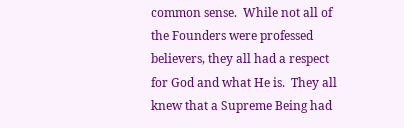common sense.  While not all of the Founders were professed believers, they all had a respect for God and what He is.  They all knew that a Supreme Being had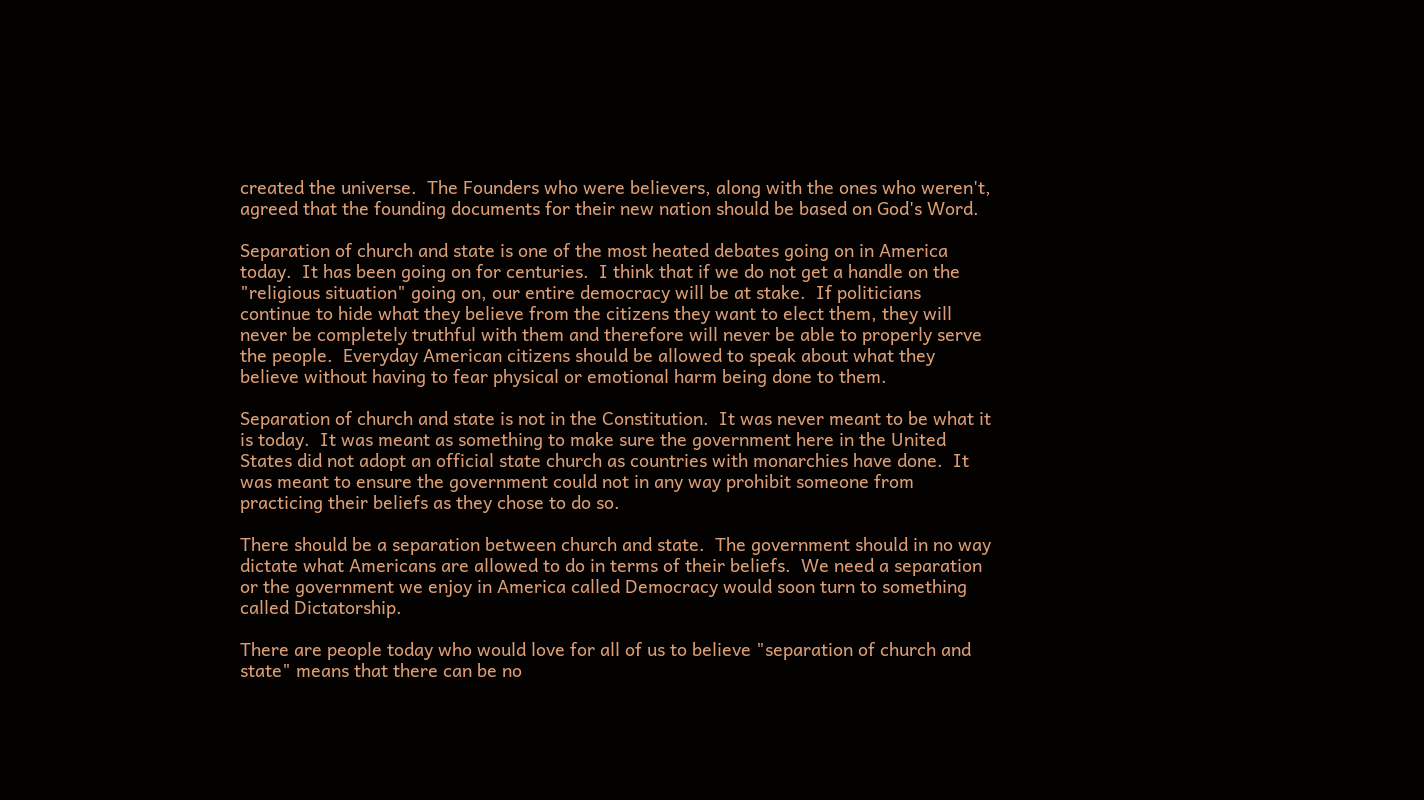created the universe.  The Founders who were believers, along with the ones who weren't, agreed that the founding documents for their new nation should be based on God's Word.

Separation of church and state is one of the most heated debates going on in America today.  It has been going on for centuries.  I think that if we do not get a handle on the "religious situation" going on, our entire democracy will be at stake.  If politicians continue to hide what they believe from the citizens they want to elect them, they will never be completely truthful with them and therefore will never be able to properly serve the people.  Everyday American citizens should be allowed to speak about what they believe without having to fear physical or emotional harm being done to them.

Separation of church and state is not in the Constitution.  It was never meant to be what it is today.  It was meant as something to make sure the government here in the United States did not adopt an official state church as countries with monarchies have done.  It was meant to ensure the government could not in any way prohibit someone from practicing their beliefs as they chose to do so.

There should be a separation between church and state.  The government should in no way dictate what Americans are allowed to do in terms of their beliefs.  We need a separation or the government we enjoy in America called Democracy would soon turn to something called Dictatorship.

There are people today who would love for all of us to believe "separation of church and state" means that there can be no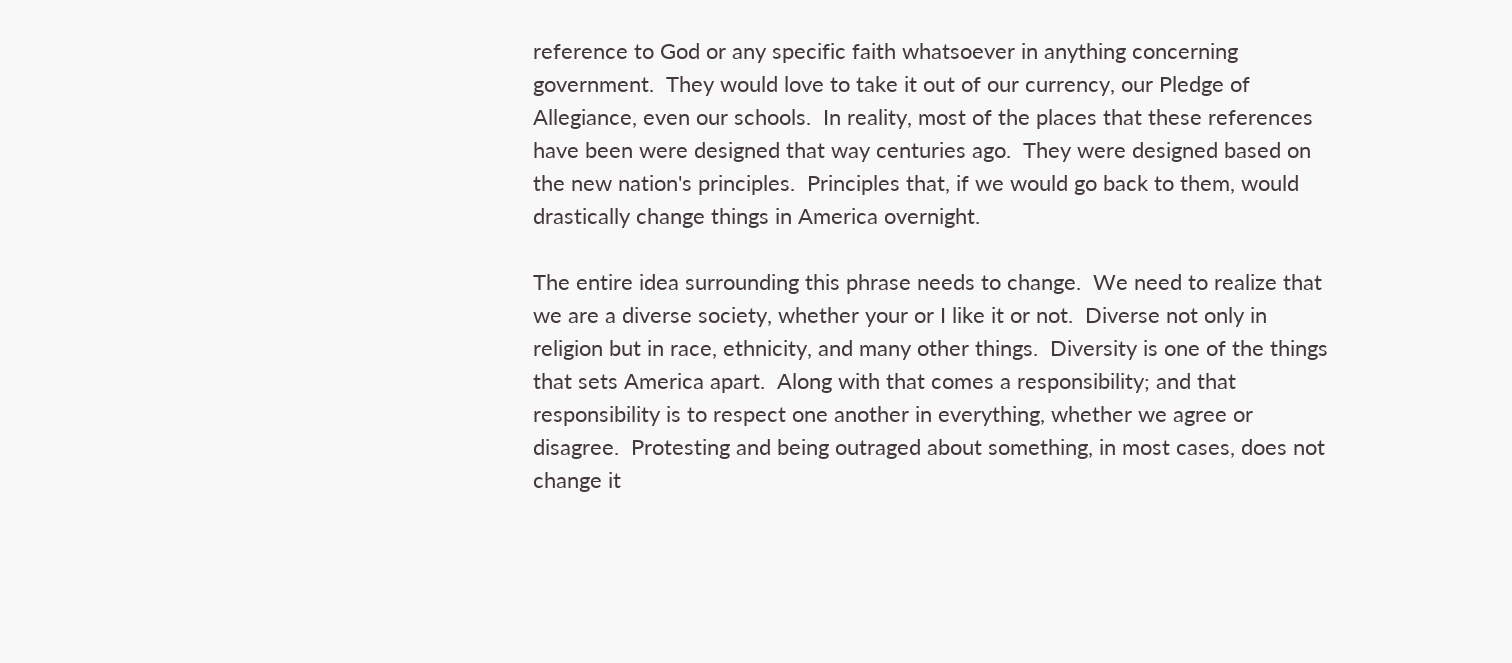reference to God or any specific faith whatsoever in anything concerning government.  They would love to take it out of our currency, our Pledge of Allegiance, even our schools.  In reality, most of the places that these references have been were designed that way centuries ago.  They were designed based on the new nation's principles.  Principles that, if we would go back to them, would drastically change things in America overnight.

The entire idea surrounding this phrase needs to change.  We need to realize that we are a diverse society, whether your or I like it or not.  Diverse not only in religion but in race, ethnicity, and many other things.  Diversity is one of the things that sets America apart.  Along with that comes a responsibility; and that responsibility is to respect one another in everything, whether we agree or disagree.  Protesting and being outraged about something, in most cases, does not change it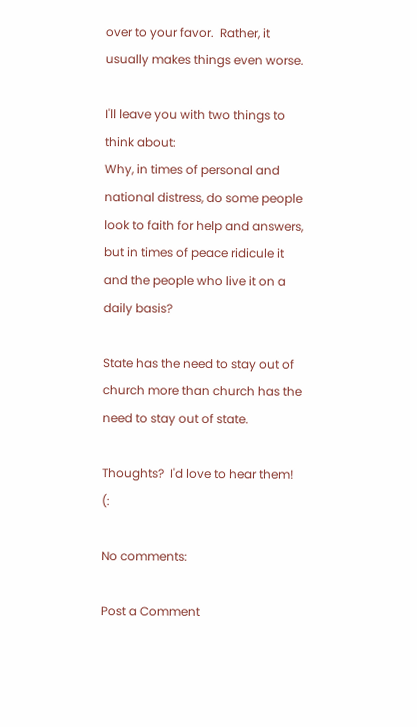over to your favor.  Rather, it usually makes things even worse.

I'll leave you with two things to think about:
Why, in times of personal and national distress, do some people look to faith for help and answers, but in times of peace ridicule it and the people who live it on a daily basis?

State has the need to stay out of church more than church has the need to stay out of state.

Thoughts?  I'd love to hear them! (:

No comments:

Post a Comment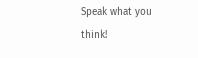Speak what you think!